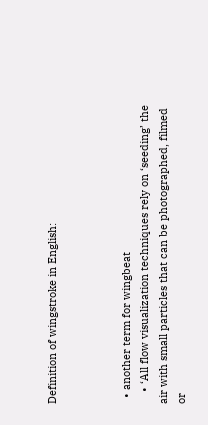Definition of wingstroke in English:



  • another term for wingbeat
    • ‘All flow visualization techniques rely on ‘seeding’ the air with small particles that can be photographed, filmed or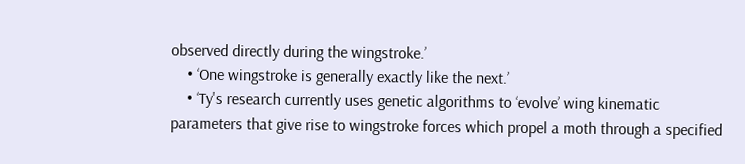observed directly during the wingstroke.’
    • ‘One wingstroke is generally exactly like the next.’
    • ‘Ty's research currently uses genetic algorithms to ‘evolve’ wing kinematic parameters that give rise to wingstroke forces which propel a moth through a specified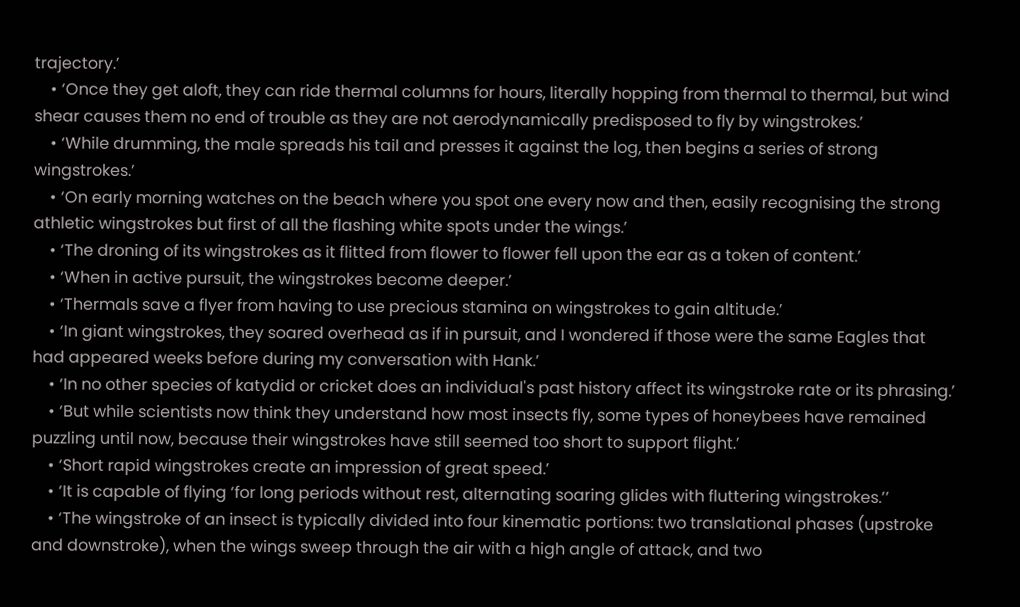trajectory.’
    • ‘Once they get aloft, they can ride thermal columns for hours, literally hopping from thermal to thermal, but wind shear causes them no end of trouble as they are not aerodynamically predisposed to fly by wingstrokes.’
    • ‘While drumming, the male spreads his tail and presses it against the log, then begins a series of strong wingstrokes.’
    • ‘On early morning watches on the beach where you spot one every now and then, easily recognising the strong athletic wingstrokes but first of all the flashing white spots under the wings.’
    • ‘The droning of its wingstrokes as it flitted from flower to flower fell upon the ear as a token of content.’
    • ‘When in active pursuit, the wingstrokes become deeper.’
    • ‘Thermals save a flyer from having to use precious stamina on wingstrokes to gain altitude.’
    • ‘In giant wingstrokes, they soared overhead as if in pursuit, and I wondered if those were the same Eagles that had appeared weeks before during my conversation with Hank.’
    • ‘In no other species of katydid or cricket does an individual's past history affect its wingstroke rate or its phrasing.’
    • ‘But while scientists now think they understand how most insects fly, some types of honeybees have remained puzzling until now, because their wingstrokes have still seemed too short to support flight.’
    • ‘Short rapid wingstrokes create an impression of great speed.’
    • ‘It is capable of flying ‘for long periods without rest, alternating soaring glides with fluttering wingstrokes.’’
    • ‘The wingstroke of an insect is typically divided into four kinematic portions: two translational phases (upstroke and downstroke), when the wings sweep through the air with a high angle of attack, and two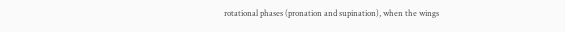rotational phases (pronation and supination), when the wings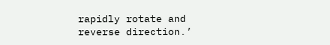rapidly rotate and reverse direction.’